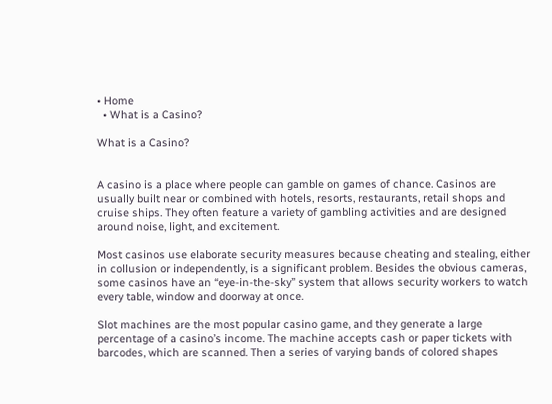• Home
  • What is a Casino?

What is a Casino?


A casino is a place where people can gamble on games of chance. Casinos are usually built near or combined with hotels, resorts, restaurants, retail shops and cruise ships. They often feature a variety of gambling activities and are designed around noise, light, and excitement.

Most casinos use elaborate security measures because cheating and stealing, either in collusion or independently, is a significant problem. Besides the obvious cameras, some casinos have an “eye-in-the-sky” system that allows security workers to watch every table, window and doorway at once.

Slot machines are the most popular casino game, and they generate a large percentage of a casino’s income. The machine accepts cash or paper tickets with barcodes, which are scanned. Then a series of varying bands of colored shapes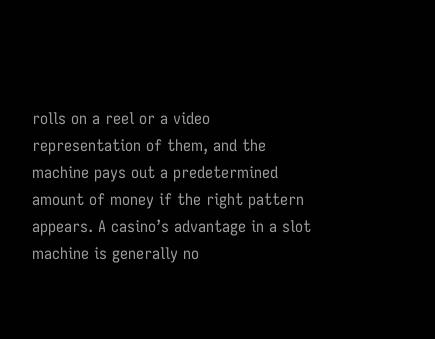rolls on a reel or a video representation of them, and the machine pays out a predetermined amount of money if the right pattern appears. A casino’s advantage in a slot machine is generally no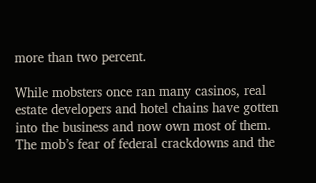more than two percent.

While mobsters once ran many casinos, real estate developers and hotel chains have gotten into the business and now own most of them. The mob’s fear of federal crackdowns and the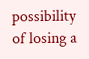possibility of losing a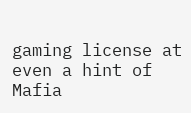gaming license at even a hint of Mafia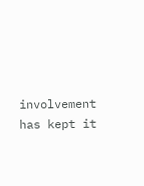involvement has kept it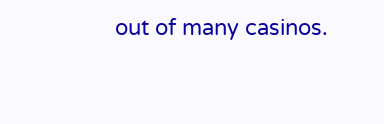out of many casinos.